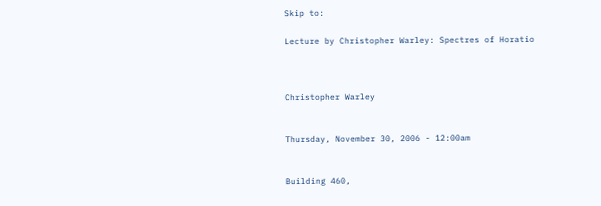Skip to:

Lecture by Christopher Warley: Spectres of Horatio



Christopher Warley


Thursday, November 30, 2006 - 12:00am


Building 460,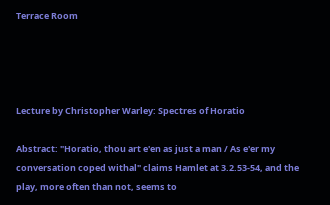Terrace Room




Lecture by Christopher Warley: Spectres of Horatio

Abstract: "Horatio, thou art e'en as just a man / As e'er my conversation coped withal" claims Hamlet at 3.2.53-54, and the play, more often than not, seems to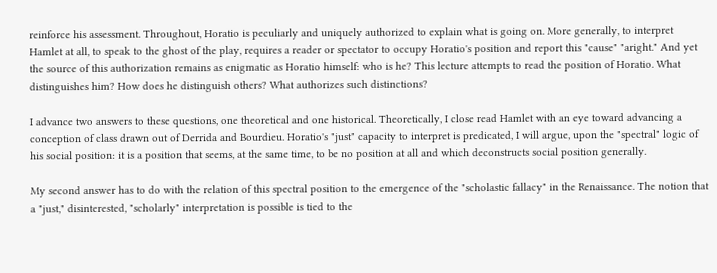reinforce his assessment. Throughout, Horatio is peculiarly and uniquely authorized to explain what is going on. More generally, to interpret Hamlet at all, to speak to the ghost of the play, requires a reader or spectator to occupy Horatio's position and report this "cause" "aright." And yet the source of this authorization remains as enigmatic as Horatio himself: who is he? This lecture attempts to read the position of Horatio. What distinguishes him? How does he distinguish others? What authorizes such distinctions?

I advance two answers to these questions, one theoretical and one historical. Theoretically, I close read Hamlet with an eye toward advancing a conception of class drawn out of Derrida and Bourdieu. Horatio's "just" capacity to interpret is predicated, I will argue, upon the "spectral" logic of his social position: it is a position that seems, at the same time, to be no position at all and which deconstructs social position generally.

My second answer has to do with the relation of this spectral position to the emergence of the "scholastic fallacy" in the Renaissance. The notion that a "just," disinterested, "scholarly" interpretation is possible is tied to the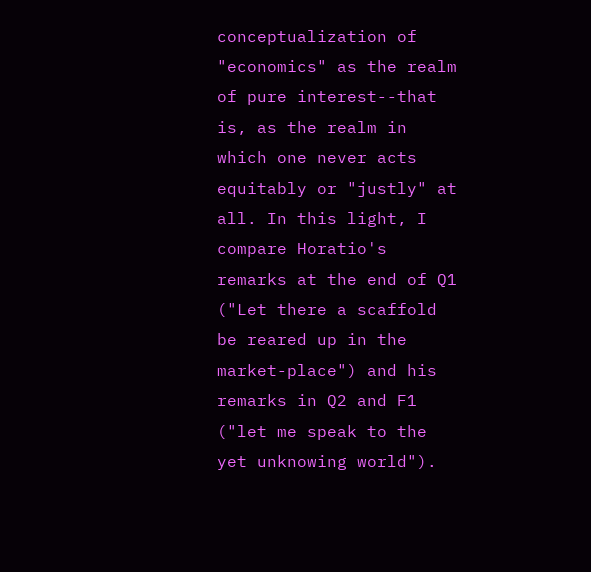conceptualization of "economics" as the realm of pure interest--that is, as the realm in which one never acts equitably or "justly" at all. In this light, I compare Horatio's remarks at the end of Q1 ("Let there a scaffold be reared up in the market-place") and his remarks in Q2 and F1 ("let me speak to the yet unknowing world").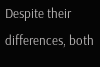Despite their differences, both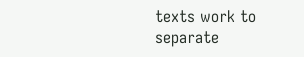texts work to separate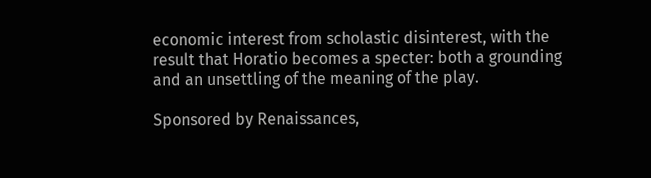economic interest from scholastic disinterest, with the result that Horatio becomes a specter: both a grounding and an unsettling of the meaning of the play.

Sponsored by Renaissances,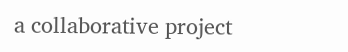a collaborative project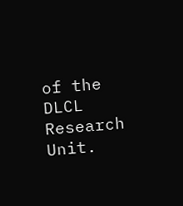of the DLCL Research Unit.